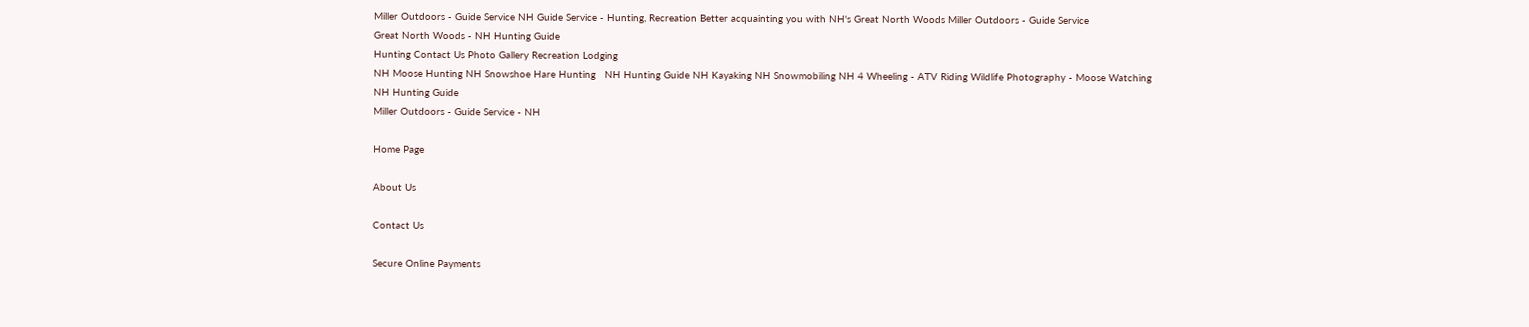Miller Outdoors - Guide Service NH Guide Service - Hunting, Recreation Better acquainting you with NH's Great North Woods Miller Outdoors - Guide Service
Great North Woods - NH Hunting Guide
Hunting Contact Us Photo Gallery Recreation Lodging
NH Moose Hunting NH Snowshoe Hare Hunting   NH Hunting Guide NH Kayaking NH Snowmobiling NH 4 Wheeling - ATV Riding Wildlife Photography - Moose Watching
NH Hunting Guide
Miller Outdoors - Guide Service - NH

Home Page

About Us

Contact Us

Secure Online Payments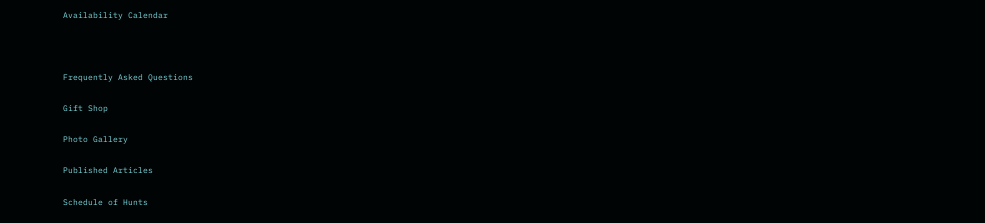Availability Calendar



Frequently Asked Questions

Gift Shop

Photo Gallery

Published Articles

Schedule of Hunts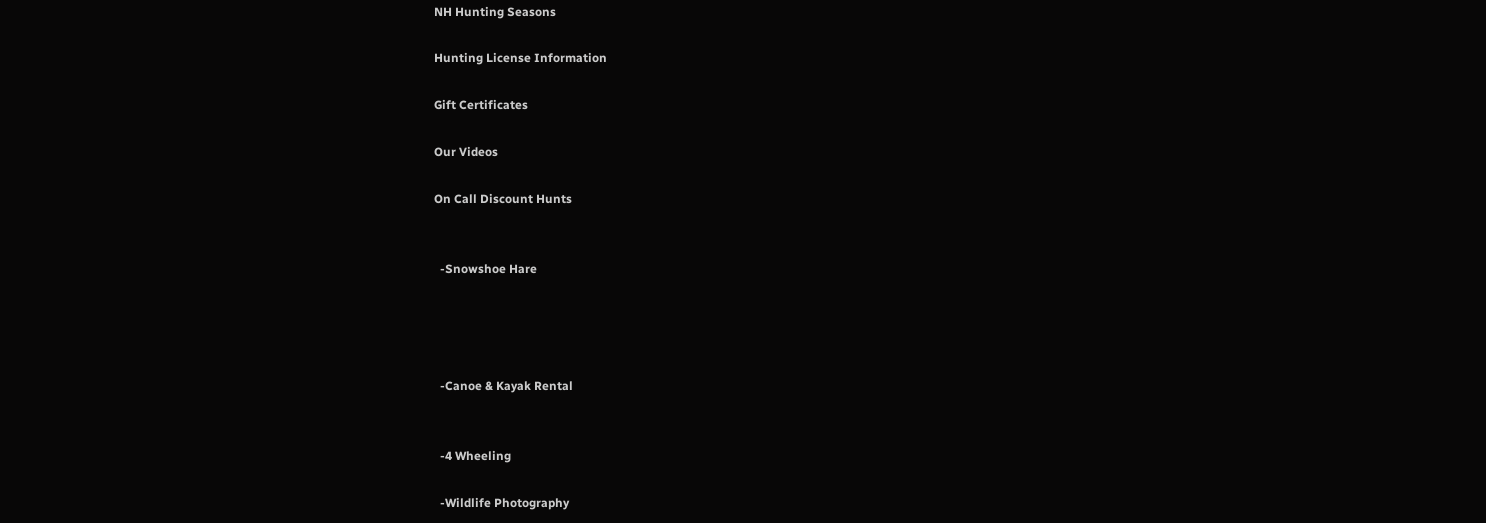NH Hunting Seasons

Hunting License Information

Gift Certificates

Our Videos

On Call Discount Hunts


  -Snowshoe Hare




  -Canoe & Kayak Rental


  -4 Wheeling

  -Wildlife Photography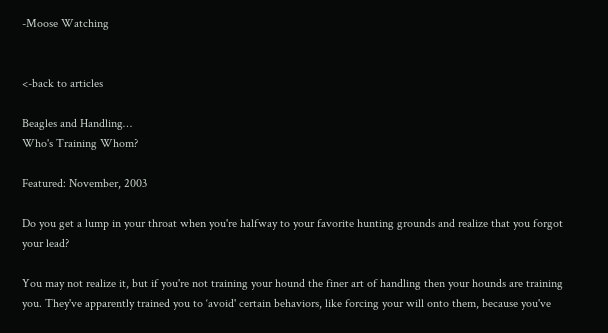-Moose Watching


<-back to articles

Beagles and Handling…
Who's Training Whom?

Featured: November, 2003

Do you get a lump in your throat when you're halfway to your favorite hunting grounds and realize that you forgot your lead?

You may not realize it, but if you're not training your hound the finer art of handling then your hounds are training you. They've apparently trained you to ‘avoid' certain behaviors, like forcing your will onto them, because you've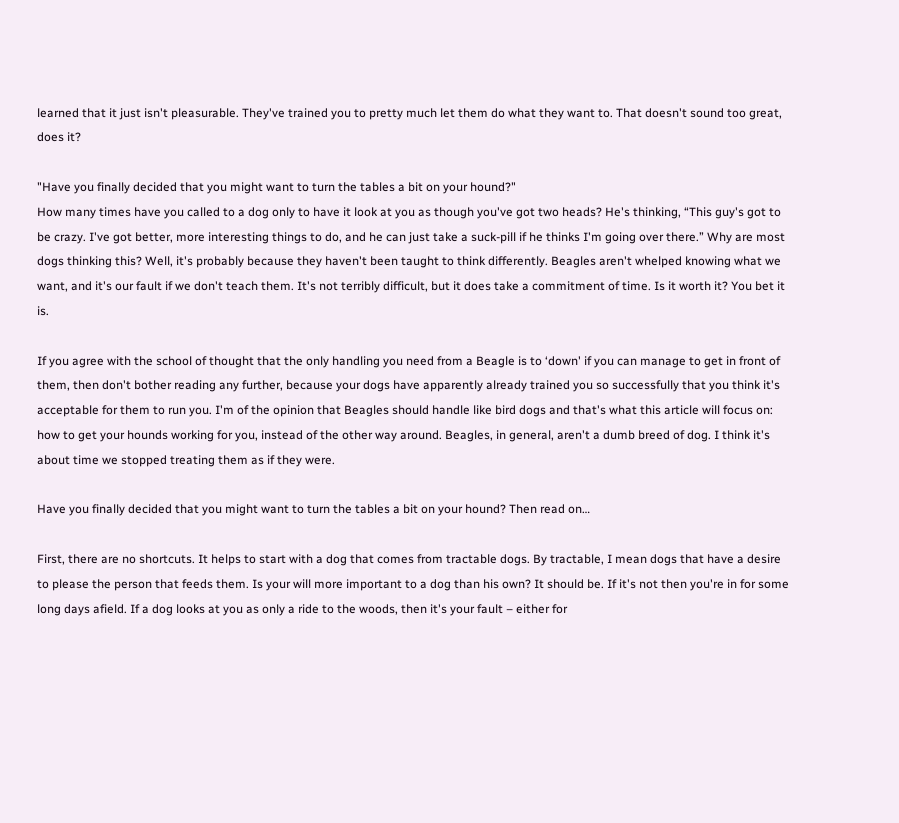learned that it just isn't pleasurable. They've trained you to pretty much let them do what they want to. That doesn't sound too great, does it?

"Have you finally decided that you might want to turn the tables a bit on your hound?"
How many times have you called to a dog only to have it look at you as though you've got two heads? He's thinking, “This guy's got to be crazy. I've got better, more interesting things to do, and he can just take a suck-pill if he thinks I'm going over there.” Why are most dogs thinking this? Well, it's probably because they haven't been taught to think differently. Beagles aren't whelped knowing what we want, and it's our fault if we don't teach them. It's not terribly difficult, but it does take a commitment of time. Is it worth it? You bet it is.

If you agree with the school of thought that the only handling you need from a Beagle is to ‘down' if you can manage to get in front of them, then don't bother reading any further, because your dogs have apparently already trained you so successfully that you think it's acceptable for them to run you. I'm of the opinion that Beagles should handle like bird dogs and that's what this article will focus on: how to get your hounds working for you, instead of the other way around. Beagles, in general, aren't a dumb breed of dog. I think it's about time we stopped treating them as if they were.

Have you finally decided that you might want to turn the tables a bit on your hound? Then read on…

First, there are no shortcuts. It helps to start with a dog that comes from tractable dogs. By tractable, I mean dogs that have a desire to please the person that feeds them. Is your will more important to a dog than his own? It should be. If it's not then you're in for some long days afield. If a dog looks at you as only a ride to the woods, then it's your fault – either for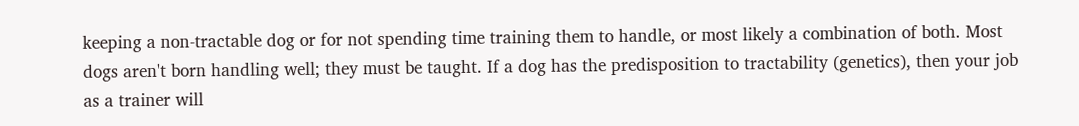keeping a non-tractable dog or for not spending time training them to handle, or most likely a combination of both. Most dogs aren't born handling well; they must be taught. If a dog has the predisposition to tractability (genetics), then your job as a trainer will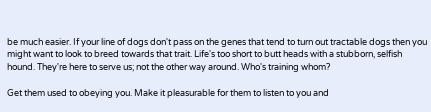be much easier. If your line of dogs don't pass on the genes that tend to turn out tractable dogs then you might want to look to breed towards that trait. Life's too short to butt heads with a stubborn, selfish hound. They're here to serve us; not the other way around. Who's training whom?

Get them used to obeying you. Make it pleasurable for them to listen to you and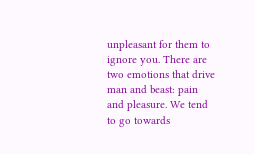unpleasant for them to ignore you. There are two emotions that drive man and beast: pain and pleasure. We tend to go towards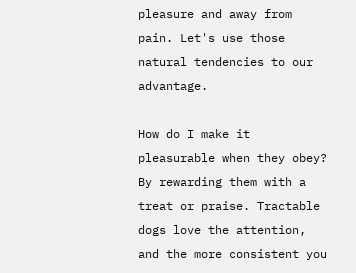pleasure and away from pain. Let's use those natural tendencies to our advantage.

How do I make it pleasurable when they obey? By rewarding them with a treat or praise. Tractable dogs love the attention, and the more consistent you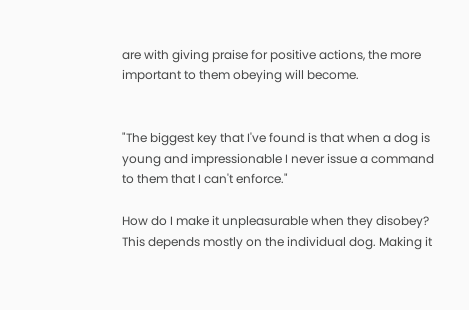are with giving praise for positive actions, the more important to them obeying will become.


"The biggest key that I've found is that when a dog is young and impressionable I never issue a command to them that I can't enforce."

How do I make it unpleasurable when they disobey? This depends mostly on the individual dog. Making it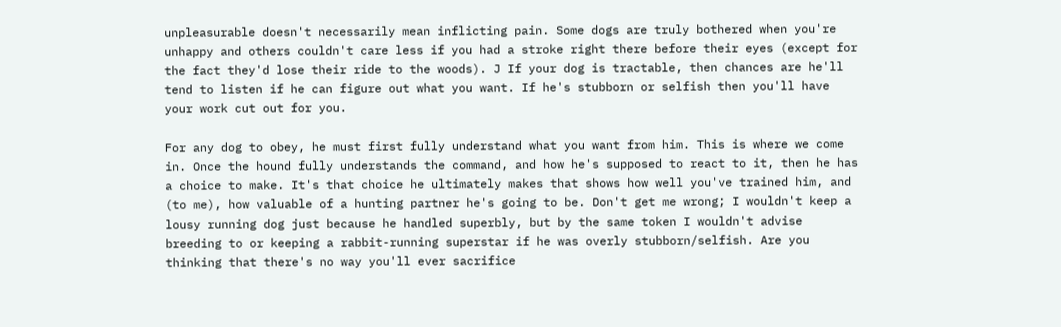unpleasurable doesn't necessarily mean inflicting pain. Some dogs are truly bothered when you're unhappy and others couldn't care less if you had a stroke right there before their eyes (except for the fact they'd lose their ride to the woods). J If your dog is tractable, then chances are he'll tend to listen if he can figure out what you want. If he's stubborn or selfish then you'll have your work cut out for you.

For any dog to obey, he must first fully understand what you want from him. This is where we come in. Once the hound fully understands the command, and how he's supposed to react to it, then he has a choice to make. It's that choice he ultimately makes that shows how well you've trained him, and (to me), how valuable of a hunting partner he's going to be. Don't get me wrong; I wouldn't keep a lousy running dog just because he handled superbly, but by the same token I wouldn't advise breeding to or keeping a rabbit-running superstar if he was overly stubborn/selfish. Are you thinking that there's no way you'll ever sacrifice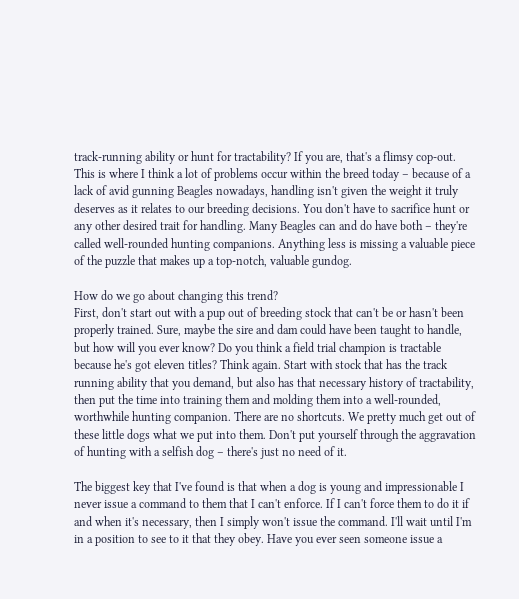track-running ability or hunt for tractability? If you are, that's a flimsy cop-out. This is where I think a lot of problems occur within the breed today – because of a lack of avid gunning Beagles nowadays, handling isn't given the weight it truly deserves as it relates to our breeding decisions. You don't have to sacrifice hunt or any other desired trait for handling. Many Beagles can and do have both – they're called well-rounded hunting companions. Anything less is missing a valuable piece of the puzzle that makes up a top-notch, valuable gundog.

How do we go about changing this trend?
First, don't start out with a pup out of breeding stock that can't be or hasn't been properly trained. Sure, maybe the sire and dam could have been taught to handle, but how will you ever know? Do you think a field trial champion is tractable because he's got eleven titles? Think again. Start with stock that has the track running ability that you demand, but also has that necessary history of tractability, then put the time into training them and molding them into a well-rounded, worthwhile hunting companion. There are no shortcuts. We pretty much get out of these little dogs what we put into them. Don't put yourself through the aggravation of hunting with a selfish dog – there's just no need of it.

The biggest key that I've found is that when a dog is young and impressionable I never issue a command to them that I can't enforce. If I can't force them to do it if and when it's necessary, then I simply won't issue the command. I'll wait until I'm in a position to see to it that they obey. Have you ever seen someone issue a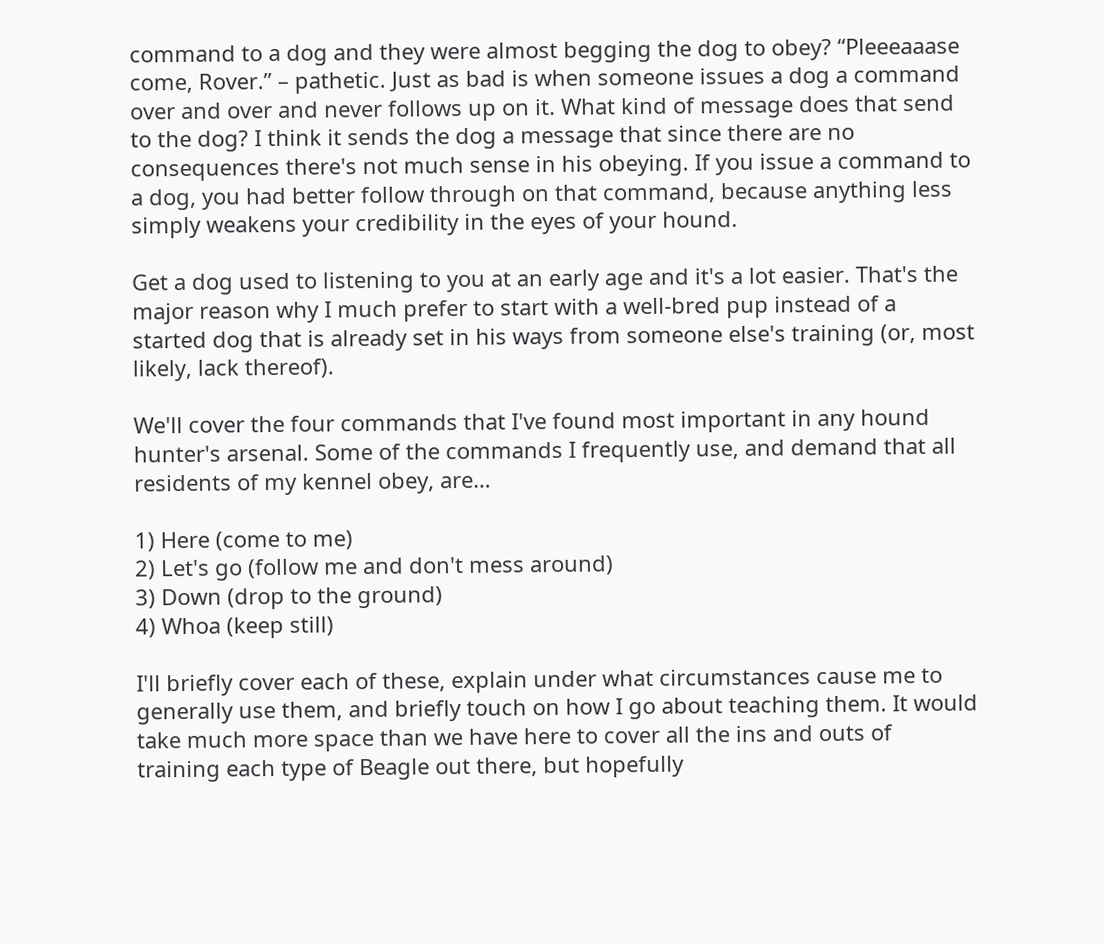command to a dog and they were almost begging the dog to obey? “Pleeeaaase come, Rover.” – pathetic. Just as bad is when someone issues a dog a command over and over and never follows up on it. What kind of message does that send to the dog? I think it sends the dog a message that since there are no consequences there's not much sense in his obeying. If you issue a command to a dog, you had better follow through on that command, because anything less simply weakens your credibility in the eyes of your hound.

Get a dog used to listening to you at an early age and it's a lot easier. That's the major reason why I much prefer to start with a well-bred pup instead of a started dog that is already set in his ways from someone else's training (or, most likely, lack thereof).

We'll cover the four commands that I've found most important in any hound hunter's arsenal. Some of the commands I frequently use, and demand that all residents of my kennel obey, are…

1) Here (come to me)
2) Let's go (follow me and don't mess around)
3) Down (drop to the ground)
4) Whoa (keep still)

I'll briefly cover each of these, explain under what circumstances cause me to generally use them, and briefly touch on how I go about teaching them. It would take much more space than we have here to cover all the ins and outs of training each type of Beagle out there, but hopefully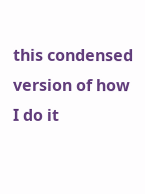this condensed version of how I do it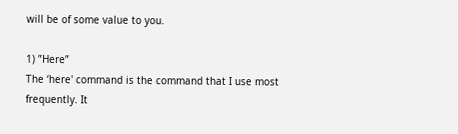will be of some value to you.

1) ”Here”
The ‘here' command is the command that I use most frequently. It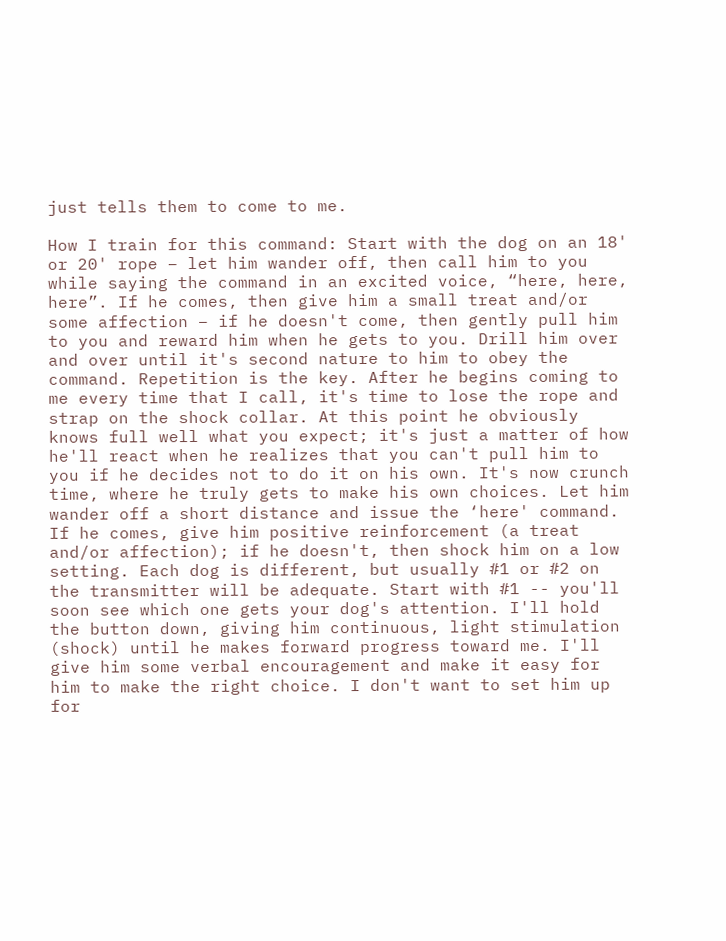just tells them to come to me.

How I train for this command: Start with the dog on an 18' or 20' rope – let him wander off, then call him to you while saying the command in an excited voice, “here, here, here”. If he comes, then give him a small treat and/or some affection – if he doesn't come, then gently pull him to you and reward him when he gets to you. Drill him over and over until it's second nature to him to obey the command. Repetition is the key. After he begins coming to me every time that I call, it's time to lose the rope and strap on the shock collar. At this point he obviously knows full well what you expect; it's just a matter of how he'll react when he realizes that you can't pull him to you if he decides not to do it on his own. It's now crunch time, where he truly gets to make his own choices. Let him wander off a short distance and issue the ‘here' command. If he comes, give him positive reinforcement (a treat and/or affection); if he doesn't, then shock him on a low setting. Each dog is different, but usually #1 or #2 on the transmitter will be adequate. Start with #1 -- you'll soon see which one gets your dog's attention. I'll hold the button down, giving him continuous, light stimulation (shock) until he makes forward progress toward me. I'll give him some verbal encouragement and make it easy for him to make the right choice. I don't want to set him up for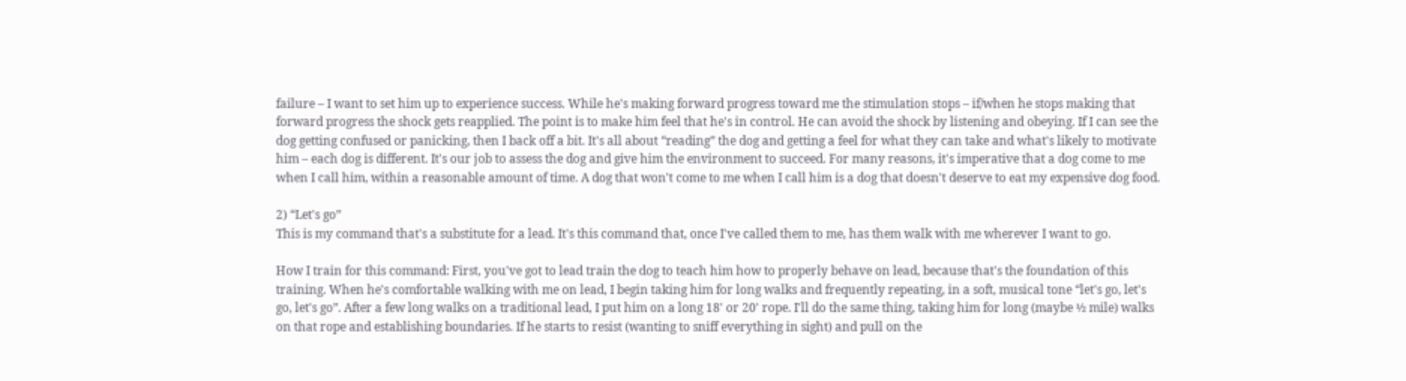failure – I want to set him up to experience success. While he's making forward progress toward me the stimulation stops – if/when he stops making that forward progress the shock gets reapplied. The point is to make him feel that he's in control. He can avoid the shock by listening and obeying. If I can see the dog getting confused or panicking, then I back off a bit. It's all about “reading” the dog and getting a feel for what they can take and what's likely to motivate him – each dog is different. It's our job to assess the dog and give him the environment to succeed. For many reasons, it's imperative that a dog come to me when I call him, within a reasonable amount of time. A dog that won't come to me when I call him is a dog that doesn't deserve to eat my expensive dog food.

2) “Let's go”
This is my command that's a substitute for a lead. It's this command that, once I've called them to me, has them walk with me wherever I want to go.

How I train for this command: First, you've got to lead train the dog to teach him how to properly behave on lead, because that's the foundation of this training. When he's comfortable walking with me on lead, I begin taking him for long walks and frequently repeating, in a soft, musical tone “let's go, let's go, let's go”. After a few long walks on a traditional lead, I put him on a long 18' or 20' rope. I'll do the same thing, taking him for long (maybe ½ mile) walks on that rope and establishing boundaries. If he starts to resist (wanting to sniff everything in sight) and pull on the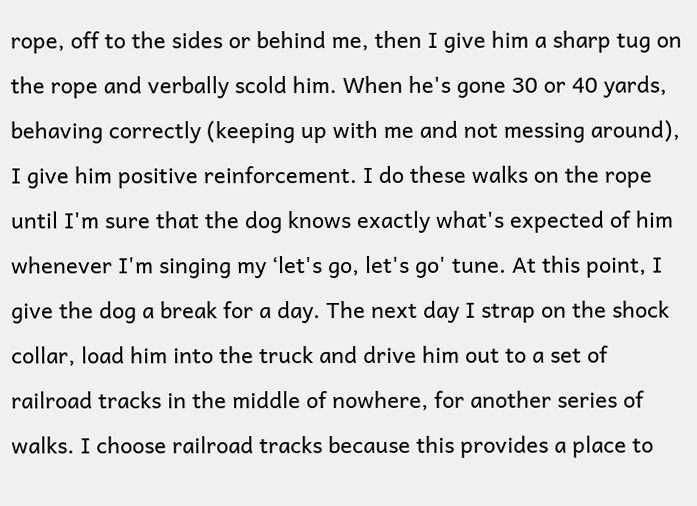rope, off to the sides or behind me, then I give him a sharp tug on the rope and verbally scold him. When he's gone 30 or 40 yards, behaving correctly (keeping up with me and not messing around), I give him positive reinforcement. I do these walks on the rope until I'm sure that the dog knows exactly what's expected of him whenever I'm singing my ‘let's go, let's go' tune. At this point, I give the dog a break for a day. The next day I strap on the shock collar, load him into the truck and drive him out to a set of railroad tracks in the middle of nowhere, for another series of walks. I choose railroad tracks because this provides a place to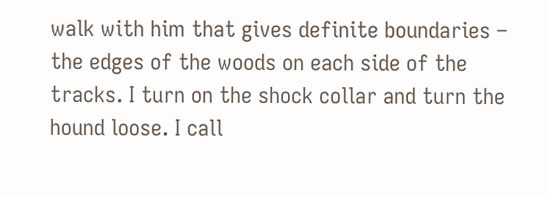walk with him that gives definite boundaries – the edges of the woods on each side of the tracks. I turn on the shock collar and turn the hound loose. I call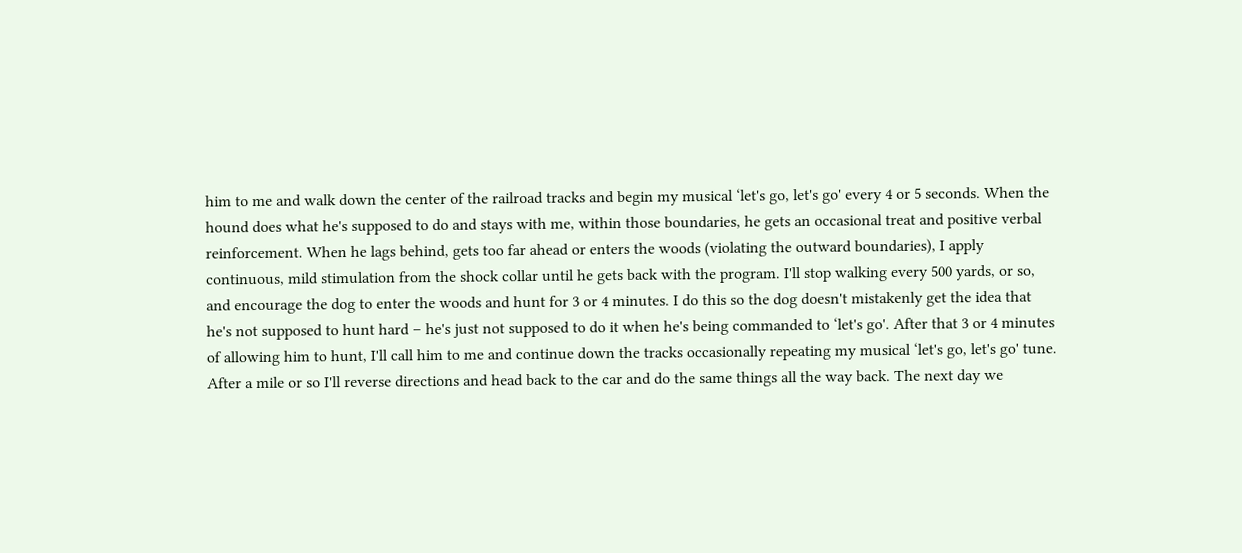him to me and walk down the center of the railroad tracks and begin my musical ‘let's go, let's go' every 4 or 5 seconds. When the hound does what he's supposed to do and stays with me, within those boundaries, he gets an occasional treat and positive verbal reinforcement. When he lags behind, gets too far ahead or enters the woods (violating the outward boundaries), I apply continuous, mild stimulation from the shock collar until he gets back with the program. I'll stop walking every 500 yards, or so, and encourage the dog to enter the woods and hunt for 3 or 4 minutes. I do this so the dog doesn't mistakenly get the idea that he's not supposed to hunt hard – he's just not supposed to do it when he's being commanded to ‘let's go'. After that 3 or 4 minutes of allowing him to hunt, I'll call him to me and continue down the tracks occasionally repeating my musical ‘let's go, let's go' tune. After a mile or so I'll reverse directions and head back to the car and do the same things all the way back. The next day we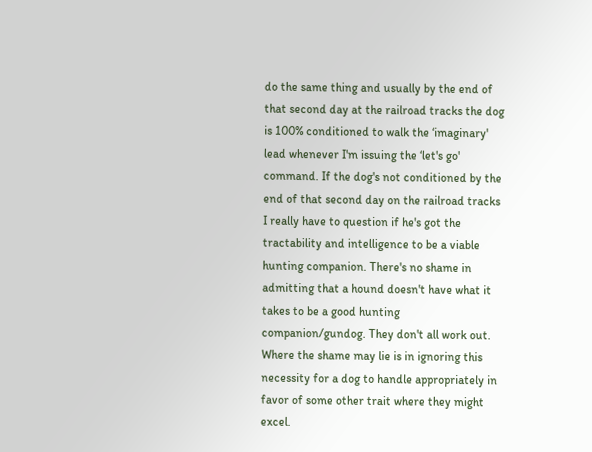do the same thing and usually by the end of that second day at the railroad tracks the dog is 100% conditioned to walk the ‘imaginary' lead whenever I'm issuing the ‘let's go' command. If the dog's not conditioned by the end of that second day on the railroad tracks I really have to question if he's got the tractability and intelligence to be a viable hunting companion. There's no shame in admitting that a hound doesn't have what it takes to be a good hunting companion/gundog. They don't all work out. Where the shame may lie is in ignoring this necessity for a dog to handle appropriately in favor of some other trait where they might excel.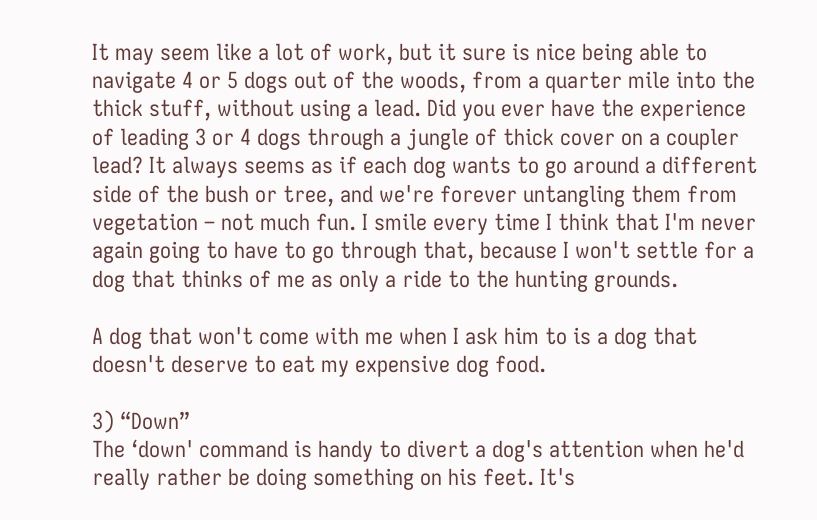It may seem like a lot of work, but it sure is nice being able to navigate 4 or 5 dogs out of the woods, from a quarter mile into the thick stuff, without using a lead. Did you ever have the experience of leading 3 or 4 dogs through a jungle of thick cover on a coupler lead? It always seems as if each dog wants to go around a different side of the bush or tree, and we're forever untangling them from vegetation – not much fun. I smile every time I think that I'm never again going to have to go through that, because I won't settle for a dog that thinks of me as only a ride to the hunting grounds.

A dog that won't come with me when I ask him to is a dog that doesn't deserve to eat my expensive dog food.

3) “Down”
The ‘down' command is handy to divert a dog's attention when he'd really rather be doing something on his feet. It's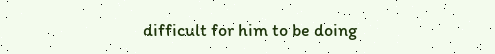difficult for him to be doing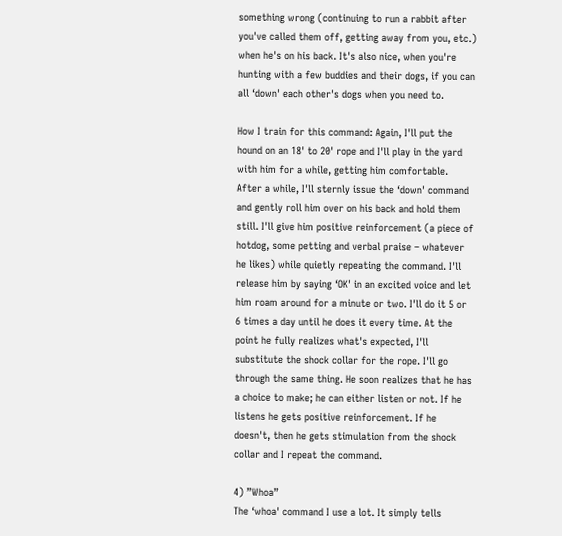something wrong (continuing to run a rabbit after you've called them off, getting away from you, etc.) when he's on his back. It's also nice, when you're hunting with a few buddies and their dogs, if you can all ‘down' each other's dogs when you need to.

How I train for this command: Again, I'll put the hound on an 18' to 20' rope and I'll play in the yard with him for a while, getting him comfortable. After a while, I'll sternly issue the ‘down' command and gently roll him over on his back and hold them still. I'll give him positive reinforcement (a piece of hotdog, some petting and verbal praise – whatever he likes) while quietly repeating the command. I'll release him by saying ‘OK' in an excited voice and let him roam around for a minute or two. I'll do it 5 or 6 times a day until he does it every time. At the point he fully realizes what's expected, I'll substitute the shock collar for the rope. I'll go through the same thing. He soon realizes that he has a choice to make; he can either listen or not. If he listens he gets positive reinforcement. If he doesn't, then he gets stimulation from the shock collar and I repeat the command.

4) ”Whoa”
The ‘whoa' command I use a lot. It simply tells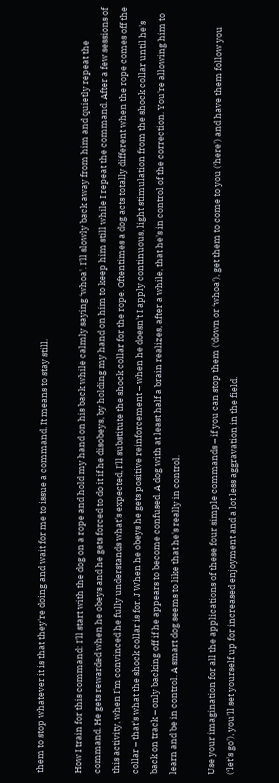them to stop whatever it is that they're doing and wait for me to issue a command. It means to stay still.

How I train for this command: I'll start with the dog on a rope and hold my hand on his back while calmly saying ‘whoa'. I'll slowly back away from him and quietly repeat the command. He gets rewarded when he obeys and he gets forced to do it if he disobeys, by holding my hand on him to keep him still while I repeat the command. After a few sessions of this activity, when I'm convinced he fully understands what's expected, I'll substitute the shock collar for the rope. Oftentimes a dog acts totally different when the rope comes off the collar – that's what the shock collar is for. J When he obeys he gets positive reinforcement – when he doesn't I apply continuous, light stimulation from the shock collar until he's back on track – only backing off if he appears to become confused. A dog with at least half a brain realizes, after a while, that he's in control of the correction. You're allowing him to learn and be in control. A smart dog seems to like that he's really in control.

Use your imagination for all the applications of these four simple commands – if you can stop them (‘down or ‘whoa'), get them to come to you (‘here') and have them follow you (‘let's go'), you'll set yourself up for increased enjoyment and a lot less aggravation in the field.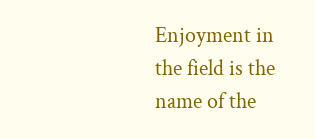Enjoyment in the field is the name of the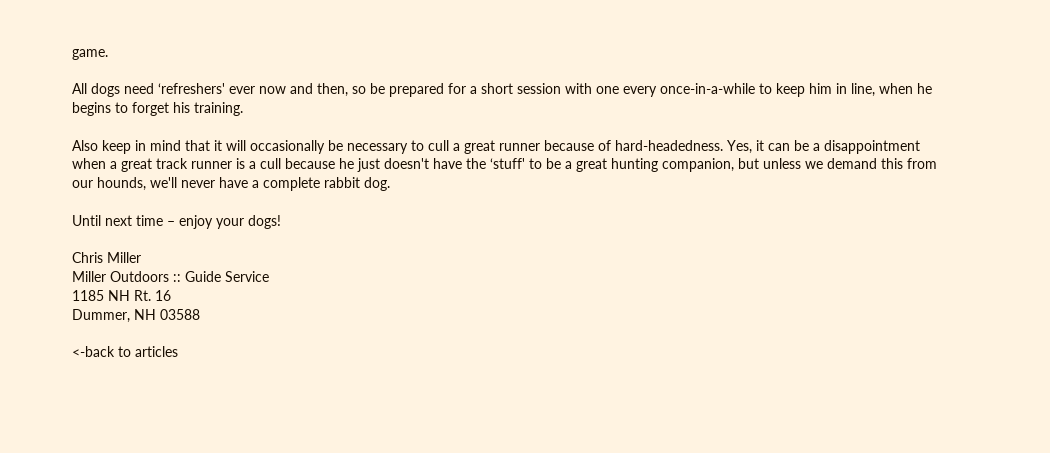game.

All dogs need ‘refreshers' ever now and then, so be prepared for a short session with one every once-in-a-while to keep him in line, when he begins to forget his training.

Also keep in mind that it will occasionally be necessary to cull a great runner because of hard-headedness. Yes, it can be a disappointment when a great track runner is a cull because he just doesn't have the ‘stuff' to be a great hunting companion, but unless we demand this from our hounds, we'll never have a complete rabbit dog.

Until next time – enjoy your dogs!

Chris Miller
Miller Outdoors :: Guide Service
1185 NH Rt. 16
Dummer, NH 03588

<-back to articles